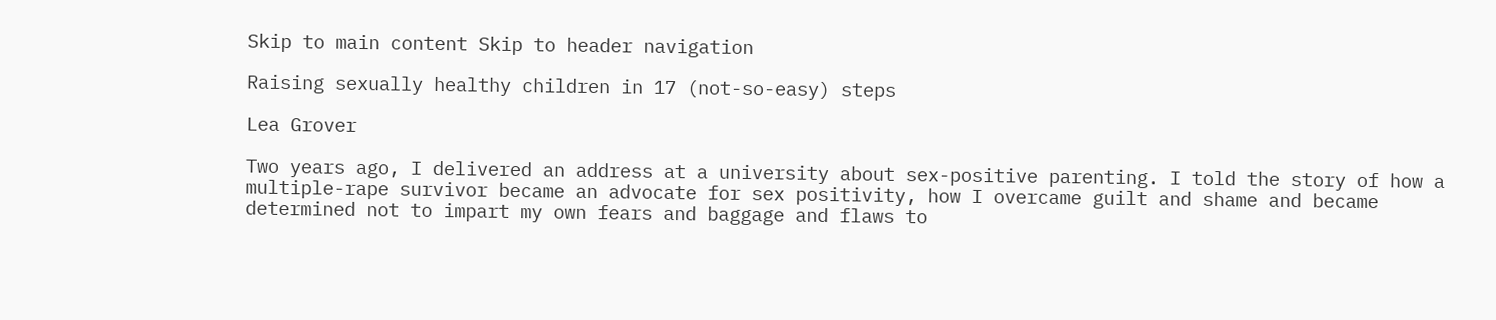Skip to main content Skip to header navigation

Raising sexually healthy children in 17 (not-so-easy) steps

Lea Grover

Two years ago, I delivered an address at a university about sex-positive parenting. I told the story of how a multiple-rape survivor became an advocate for sex positivity, how I overcame guilt and shame and became determined not to impart my own fears and baggage and flaws to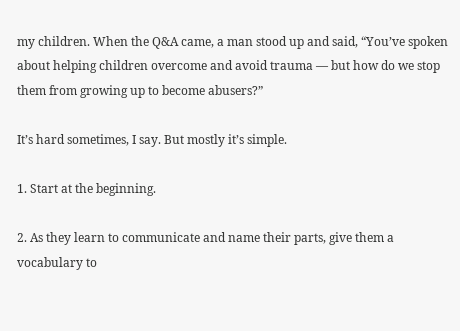my children. When the Q&A came, a man stood up and said, “You’ve spoken about helping children overcome and avoid trauma — but how do we stop them from growing up to become abusers?”

It’s hard sometimes, I say. But mostly it’s simple.

1. Start at the beginning.

2. As they learn to communicate and name their parts, give them a vocabulary to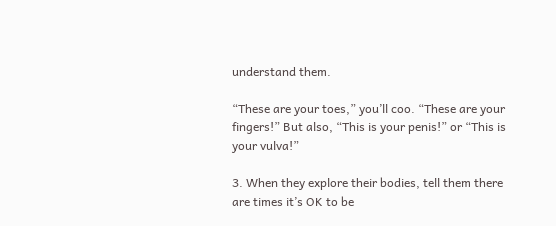understand them.

“These are your toes,” you’ll coo. “These are your fingers!” But also, “This is your penis!” or “This is your vulva!”

3. When they explore their bodies, tell them there are times it’s OK to be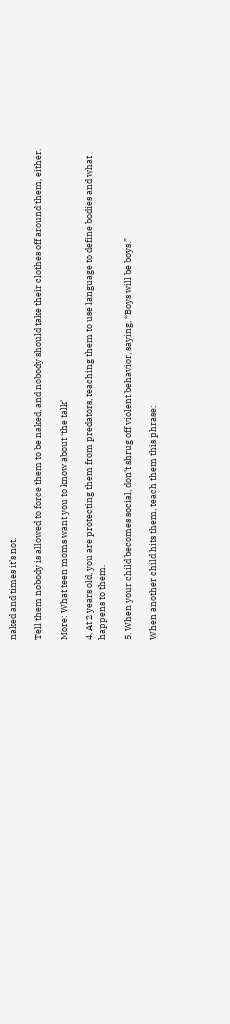naked and times it’s not.

Tell them nobody is allowed to force them to be naked, and nobody should take their clothes off around them, either.

More: What teen moms want you to know about ‘the talk’

4. At 2 years old, you are protecting them from predators, teaching them to use language to define bodies and what happens to them.

5. When your child becomes social, don’t shrug off violent behavior, saying, “Boys will be boys.”

When another child hits them, teach them this phrase: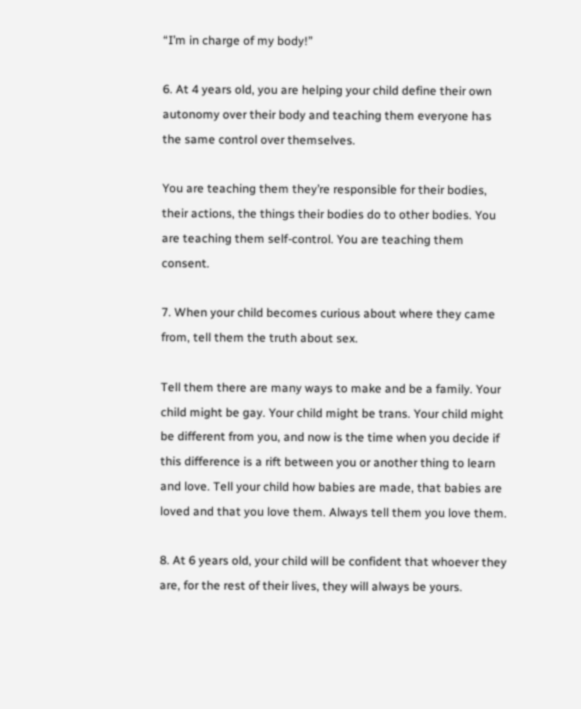“I’m in charge of my body!”

6. At 4 years old, you are helping your child define their own autonomy over their body and teaching them everyone has the same control over themselves.

You are teaching them they’re responsible for their bodies, their actions, the things their bodies do to other bodies. You are teaching them self-control. You are teaching them consent.

7. When your child becomes curious about where they came from, tell them the truth about sex.

Tell them there are many ways to make and be a family. Your child might be gay. Your child might be trans. Your child might be different from you, and now is the time when you decide if this difference is a rift between you or another thing to learn and love. Tell your child how babies are made, that babies are loved and that you love them. Always tell them you love them.

8. At 6 years old, your child will be confident that whoever they are, for the rest of their lives, they will always be yours.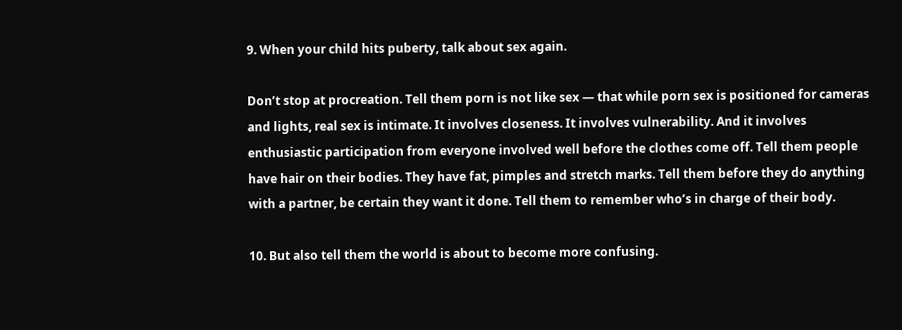9. When your child hits puberty, talk about sex again.

Don’t stop at procreation. Tell them porn is not like sex — that while porn sex is positioned for cameras and lights, real sex is intimate. It involves closeness. It involves vulnerability. And it involves enthusiastic participation from everyone involved well before the clothes come off. Tell them people have hair on their bodies. They have fat, pimples and stretch marks. Tell them before they do anything with a partner, be certain they want it done. Tell them to remember who’s in charge of their body.

10. But also tell them the world is about to become more confusing.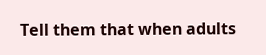Tell them that when adults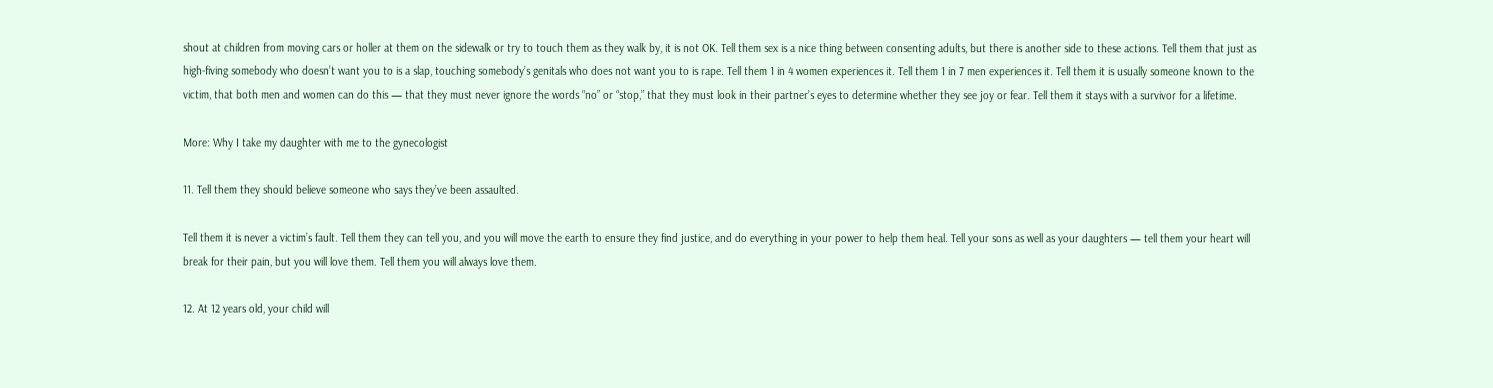shout at children from moving cars or holler at them on the sidewalk or try to touch them as they walk by, it is not OK. Tell them sex is a nice thing between consenting adults, but there is another side to these actions. Tell them that just as high-fiving somebody who doesn’t want you to is a slap, touching somebody’s genitals who does not want you to is rape. Tell them 1 in 4 women experiences it. Tell them 1 in 7 men experiences it. Tell them it is usually someone known to the victim, that both men and women can do this — that they must never ignore the words “no” or “stop,” that they must look in their partner’s eyes to determine whether they see joy or fear. Tell them it stays with a survivor for a lifetime.

More: Why I take my daughter with me to the gynecologist

11. Tell them they should believe someone who says they’ve been assaulted.

Tell them it is never a victim’s fault. Tell them they can tell you, and you will move the earth to ensure they find justice, and do everything in your power to help them heal. Tell your sons as well as your daughters — tell them your heart will break for their pain, but you will love them. Tell them you will always love them.

12. At 12 years old, your child will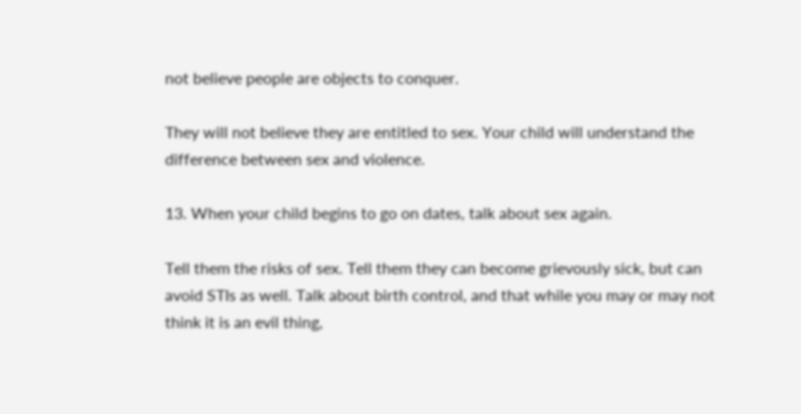not believe people are objects to conquer.

They will not believe they are entitled to sex. Your child will understand the difference between sex and violence.

13. When your child begins to go on dates, talk about sex again.

Tell them the risks of sex. Tell them they can become grievously sick, but can avoid STIs as well. Talk about birth control, and that while you may or may not think it is an evil thing,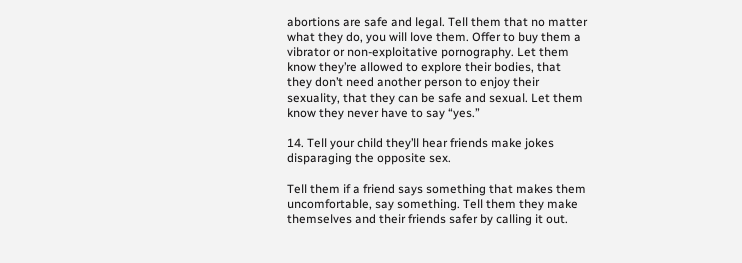abortions are safe and legal. Tell them that no matter what they do, you will love them. Offer to buy them a vibrator or non-exploitative pornography. Let them know they’re allowed to explore their bodies, that they don’t need another person to enjoy their sexuality, that they can be safe and sexual. Let them know they never have to say “yes.”

14. Tell your child they’ll hear friends make jokes disparaging the opposite sex.

Tell them if a friend says something that makes them uncomfortable, say something. Tell them they make themselves and their friends safer by calling it out.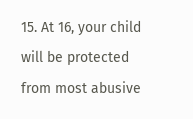15. At 16, your child will be protected from most abusive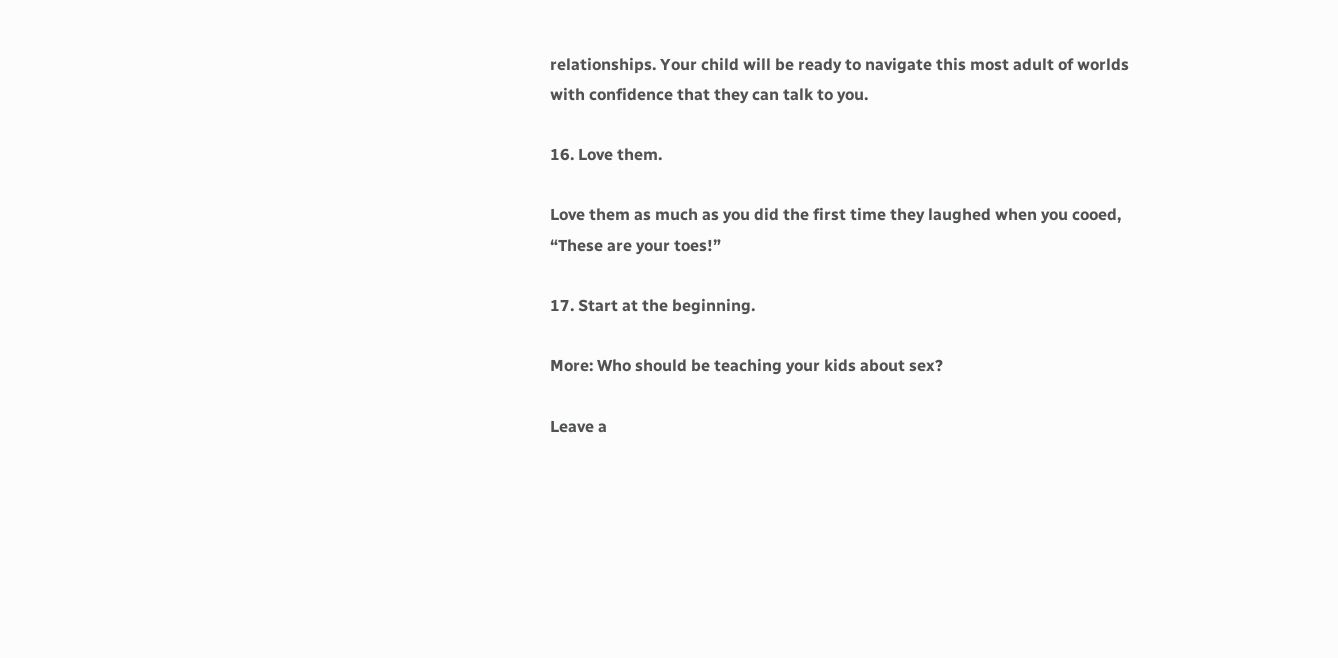relationships. Your child will be ready to navigate this most adult of worlds with confidence that they can talk to you.

16. Love them.

Love them as much as you did the first time they laughed when you cooed, “These are your toes!”

17. Start at the beginning.

More: Who should be teaching your kids about sex?

Leave a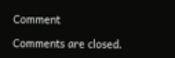Comment

Comments are closed.